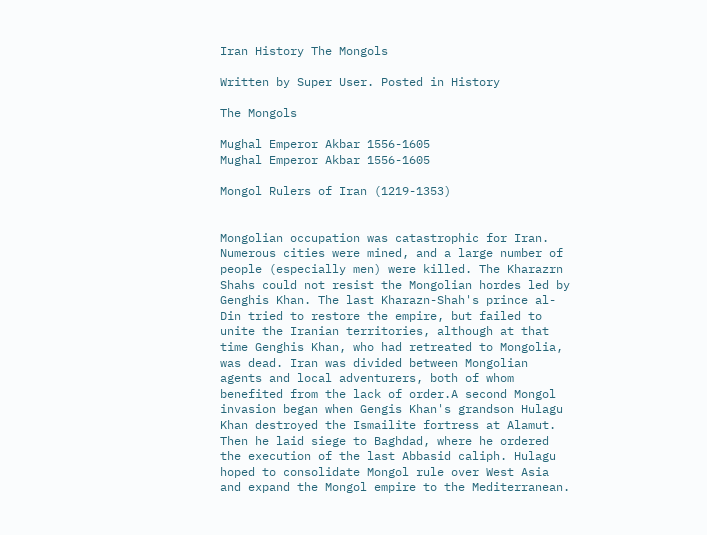Iran History The Mongols

Written by Super User. Posted in History

The Mongols

Mughal Emperor Akbar 1556-1605
Mughal Emperor Akbar 1556-1605

Mongol Rulers of Iran (1219-1353)


Mongolian occupation was catastrophic for Iran. Numerous cities were mined, and a large number of people (especially men) were killed. The Kharazrn Shahs could not resist the Mongolian hordes led by Genghis Khan. The last Kharazn-Shah's prince al-Din tried to restore the empire, but failed to unite the Iranian territories, although at that time Genghis Khan, who had retreated to Mongolia, was dead. Iran was divided between Mongolian agents and local adventurers, both of whom benefited from the lack of order.A second Mongol invasion began when Gengis Khan's grandson Hulagu Khan destroyed the Ismailite fortress at Alamut. Then he laid siege to Baghdad, where he ordered the execution of the last Abbasid caliph. Hulagu hoped to consolidate Mongol rule over West Asia and expand the Mongol empire to the Mediterranean.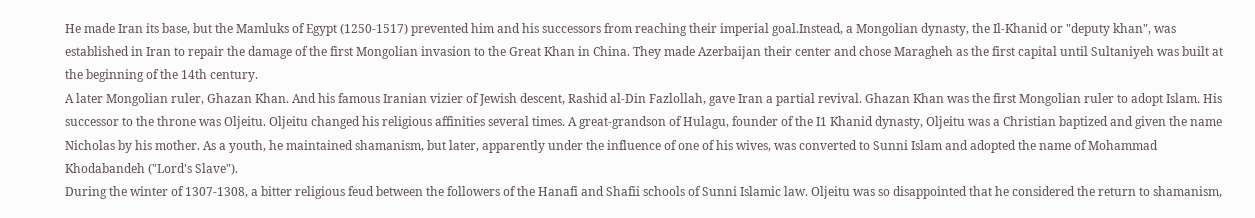He made Iran its base, but the Mamluks of Egypt (1250-1517) prevented him and his successors from reaching their imperial goal.Instead, a Mongolian dynasty, the Il-Khanid or "deputy khan", was established in Iran to repair the damage of the first Mongolian invasion to the Great Khan in China. They made Azerbaijan their center and chose Maragheh as the first capital until Sultaniyeh was built at the beginning of the 14th century.
A later Mongolian ruler, Ghazan Khan. And his famous Iranian vizier of Jewish descent, Rashid al-Din Fazlollah, gave Iran a partial revival. Ghazan Khan was the first Mongolian ruler to adopt Islam. His successor to the throne was Oljeitu. Oljeitu changed his religious affinities several times. A great-grandson of Hulagu, founder of the I1 Khanid dynasty, Oljeitu was a Christian baptized and given the name Nicholas by his mother. As a youth, he maintained shamanism, but later, apparently under the influence of one of his wives, was converted to Sunni Islam and adopted the name of Mohammad Khodabandeh ("Lord's Slave").
During the winter of 1307-1308, a bitter religious feud between the followers of the Hanafi and Shafii schools of Sunni Islamic law. Oljeitu was so disappointed that he considered the return to shamanism,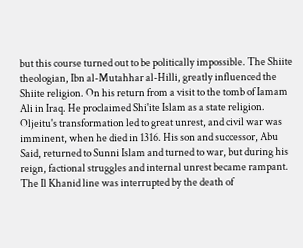but this course turned out to be politically impossible. The Shiite theologian, Ibn al-Mutahhar al-Hilli, greatly influenced the Shiite religion. On his return from a visit to the tomb of Iamam Ali in Iraq. He proclaimed Shi'ite Islam as a state religion. Oljeitu's transformation led to great unrest, and civil war was imminent, when he died in 1316. His son and successor, Abu Said, returned to Sunni Islam and turned to war, but during his reign, factional struggles and internal unrest became rampant. The Il Khanid line was interrupted by the death of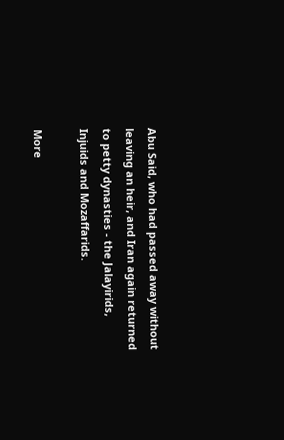Abu Said, who had passed away without leaving an heir, and Iran again returned to petty dynasties - the Jalayirids, Injuids and Mozaffarids.

More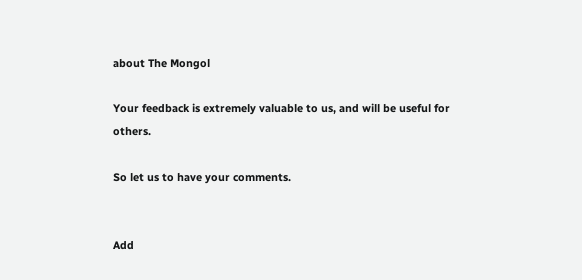about The Mongol

Your feedback is extremely valuable to us, and will be useful for others.

So let us to have your comments.


Add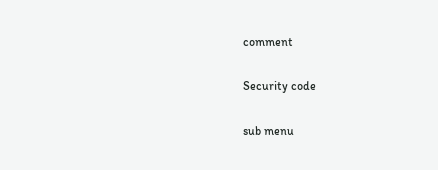comment

Security code

sub menu